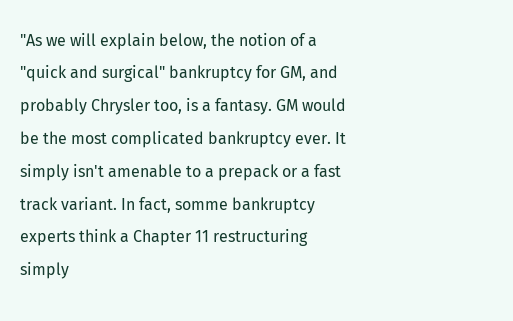"As we will explain below, the notion of a "quick and surgical" bankruptcy for GM, and probably Chrysler too, is a fantasy. GM would be the most complicated bankruptcy ever. It simply isn't amenable to a prepack or a fast track variant. In fact, somme bankruptcy experts think a Chapter 11 restructuring simply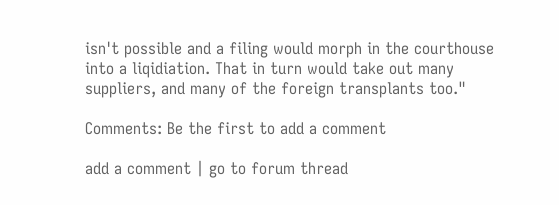isn't possible and a filing would morph in the courthouse into a liqidiation. That in turn would take out many suppliers, and many of the foreign transplants too."

Comments: Be the first to add a comment

add a comment | go to forum thread